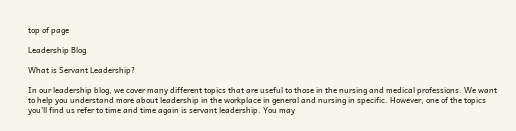top of page

Leadership Blog

What is Servant Leadership?

In our leadership blog, we cover many different topics that are useful to those in the nursing and medical professions. We want to help you understand more about leadership in the workplace in general and nursing in specific. However, one of the topics you’ll find us refer to time and time again is servant leadership. You may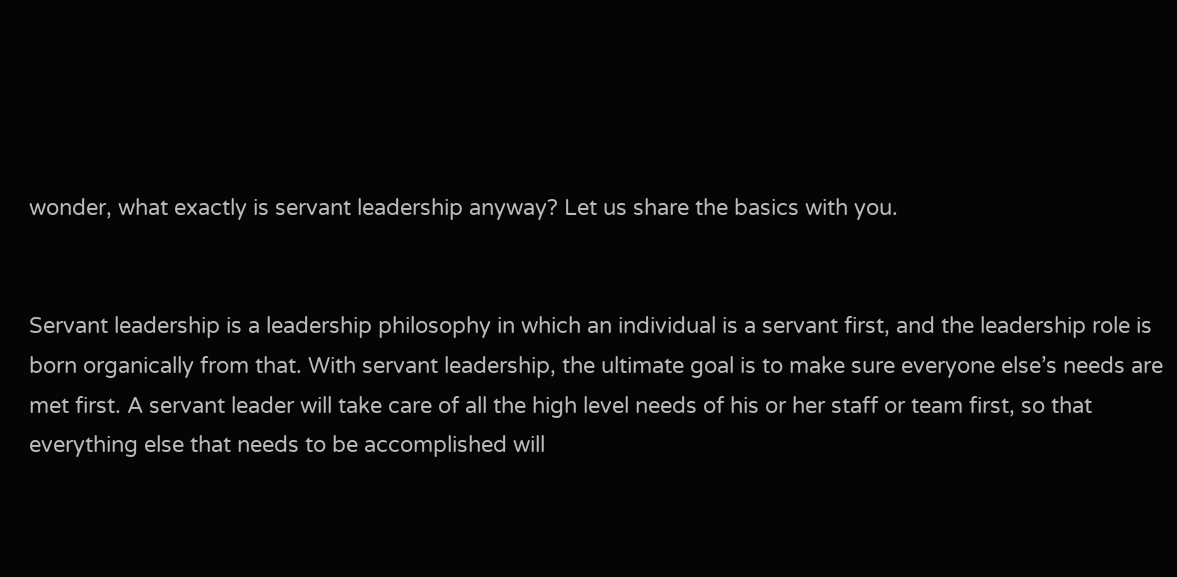wonder, what exactly is servant leadership anyway? Let us share the basics with you.


Servant leadership is a leadership philosophy in which an individual is a servant first, and the leadership role is born organically from that. With servant leadership, the ultimate goal is to make sure everyone else’s needs are met first. A servant leader will take care of all the high level needs of his or her staff or team first, so that everything else that needs to be accomplished will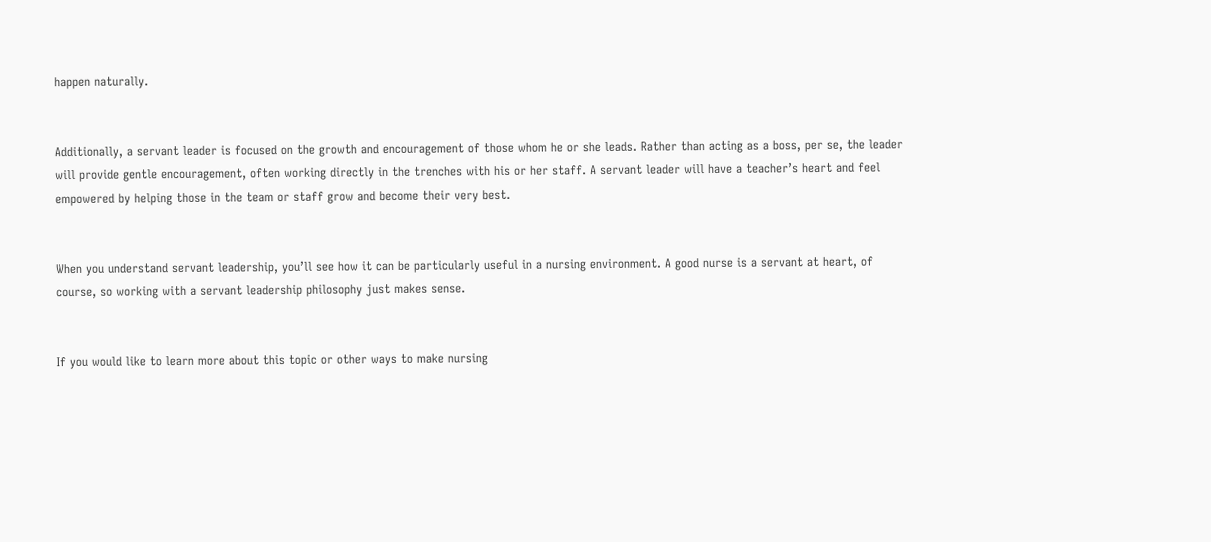happen naturally.


Additionally, a servant leader is focused on the growth and encouragement of those whom he or she leads. Rather than acting as a boss, per se, the leader will provide gentle encouragement, often working directly in the trenches with his or her staff. A servant leader will have a teacher’s heart and feel empowered by helping those in the team or staff grow and become their very best.


When you understand servant leadership, you’ll see how it can be particularly useful in a nursing environment. A good nurse is a servant at heart, of course, so working with a servant leadership philosophy just makes sense.


If you would like to learn more about this topic or other ways to make nursing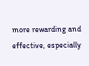more rewarding and effective, especially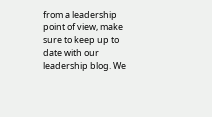from a leadership point of view, make sure to keep up to date with our leadership blog. We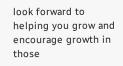look forward to helping you grow and encourage growth in those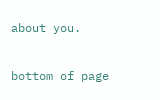about you.

bottom of page